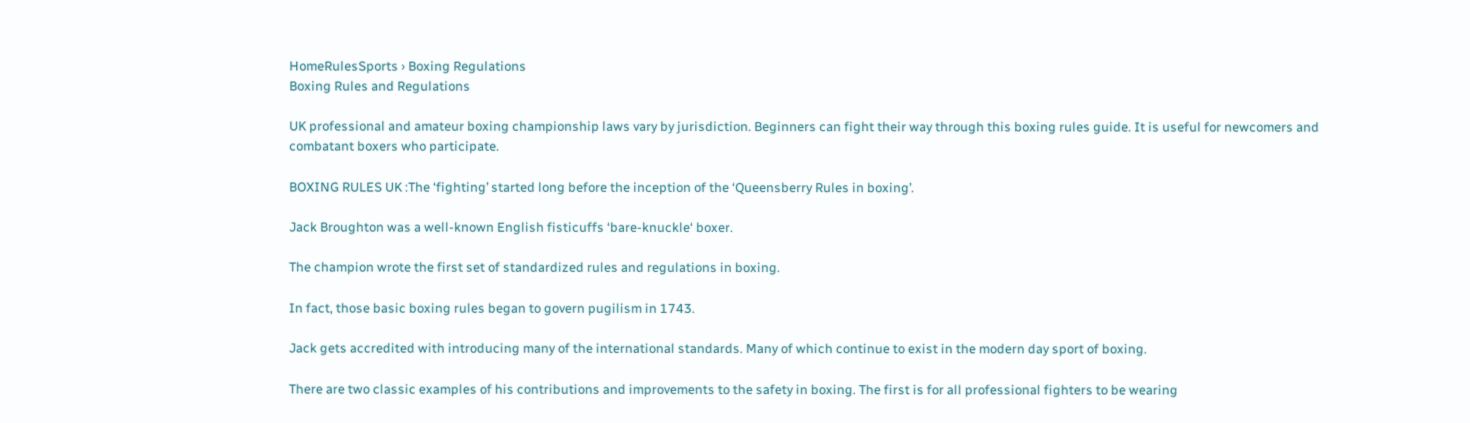HomeRulesSports › Boxing Regulations
Boxing Rules and Regulations

UK professional and amateur boxing championship laws vary by jurisdiction. Beginners can fight their way through this boxing rules guide. It is useful for newcomers and combatant boxers who participate.

BOXING RULES UK :The ‘fighting’ started long before the inception of the ‘Queensberry Rules in boxing’.

Jack Broughton was a well-known English fisticuffs ‘bare-knuckle‘ boxer.

The champion wrote the first set of standardized rules and regulations in boxing.

In fact, those basic boxing rules began to govern pugilism in 1743.

Jack gets accredited with introducing many of the international standards. Many of which continue to exist in the modern day sport of boxing.

There are two classic examples of his contributions and improvements to the safety in boxing. The first is for all professional fighters to be wearing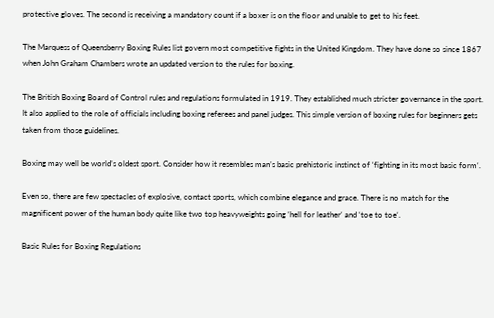protective gloves. The second is receiving a mandatory count if a boxer is on the floor and unable to get to his feet.

The Marquess of Queensberry Boxing Rules list govern most competitive fights in the United Kingdom. They have done so since 1867 when John Graham Chambers wrote an updated version to the rules for boxing.

The British Boxing Board of Control rules and regulations formulated in 1919. They established much stricter governance in the sport. It also applied to the role of officials including boxing referees and panel judges. This simple version of boxing rules for beginners gets taken from those guidelines.

Boxing may well be world’s oldest sport. Consider how it resembles man’s basic prehistoric instinct of ‘fighting in its most basic form‘.

Even so, there are few spectacles of explosive, contact sports, which combine elegance and grace. There is no match for the magnificent power of the human body quite like two top heavyweights going ‘hell for leather‘ and ‘toe to toe‘.

Basic Rules for Boxing Regulations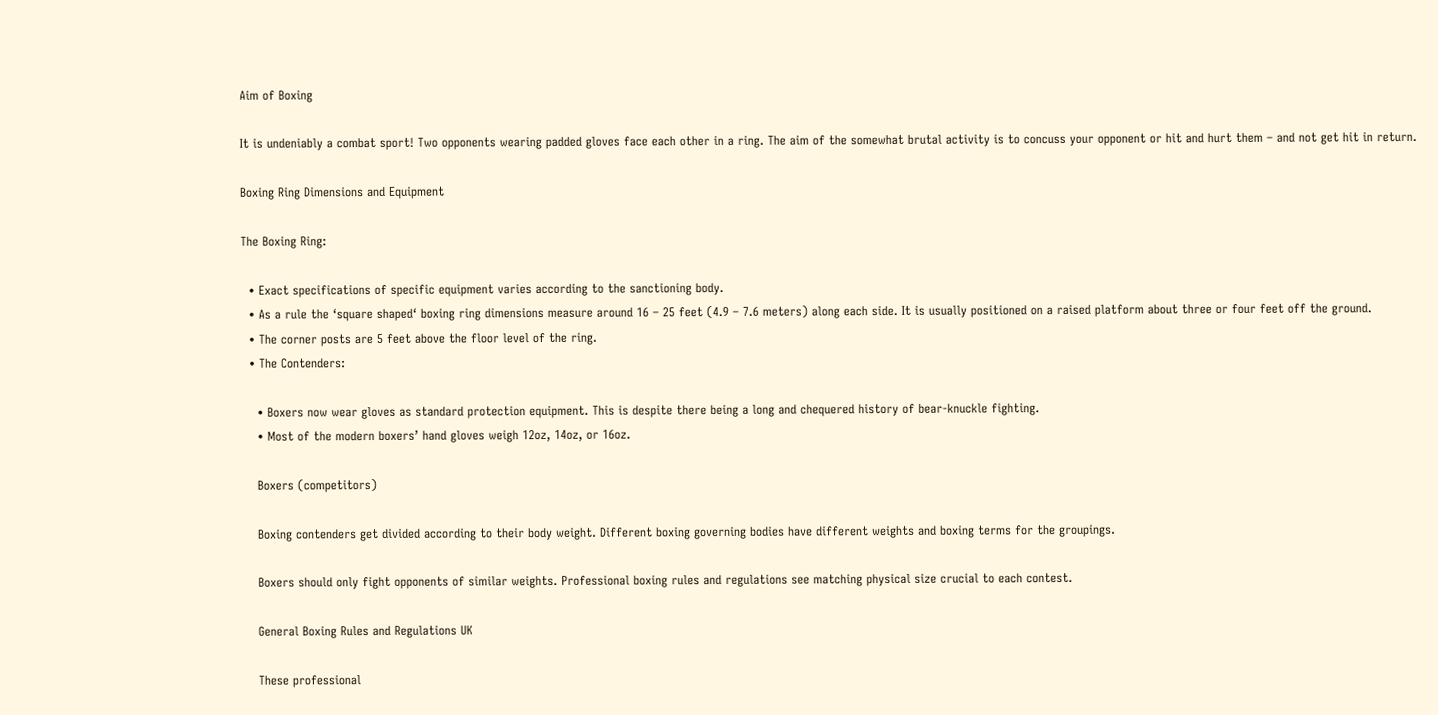Aim of Boxing

It is undeniably a combat sport! Two opponents wearing padded gloves face each other in a ring. The aim of the somewhat brutal activity is to concuss your opponent or hit and hurt them – and not get hit in return.

Boxing Ring Dimensions and Equipment

The Boxing Ring:

  • Exact specifications of specific equipment varies according to the sanctioning body.
  • As a rule the ‘square shaped‘ boxing ring dimensions measure around 16 – 25 feet (4.9 – 7.6 meters) along each side. It is usually positioned on a raised platform about three or four feet off the ground.
  • The corner posts are 5 feet above the floor level of the ring.
  • The Contenders:

    • Boxers now wear gloves as standard protection equipment. This is despite there being a long and chequered history of bear-knuckle fighting.
    • Most of the modern boxers’ hand gloves weigh 12oz, 14oz, or 16oz.

    Boxers (competitors)

    Boxing contenders get divided according to their body weight. Different boxing governing bodies have different weights and boxing terms for the groupings.

    Boxers should only fight opponents of similar weights. Professional boxing rules and regulations see matching physical size crucial to each contest.

    General Boxing Rules and Regulations UK

    These professional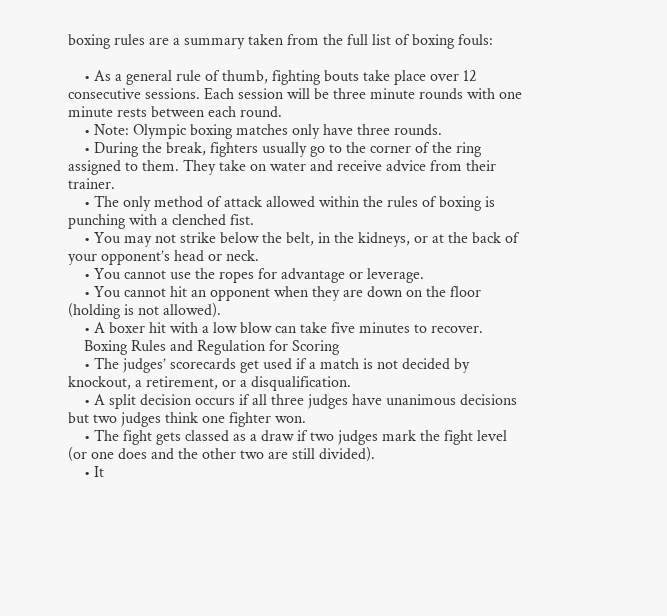boxing rules are a summary taken from the full list of boxing fouls:

    • As a general rule of thumb, fighting bouts take place over 12 consecutive sessions. Each session will be three minute rounds with one minute rests between each round.
    • Note: Olympic boxing matches only have three rounds.
    • During the break, fighters usually go to the corner of the ring assigned to them. They take on water and receive advice from their trainer.
    • The only method of attack allowed within the rules of boxing is punching with a clenched fist.
    • You may not strike below the belt, in the kidneys, or at the back of your opponent’s head or neck.
    • You cannot use the ropes for advantage or leverage.
    • You cannot hit an opponent when they are down on the floor (holding is not allowed).
    • A boxer hit with a low blow can take five minutes to recover.
    Boxing Rules and Regulation for Scoring
    • The judges’ scorecards get used if a match is not decided by knockout, a retirement, or a disqualification.
    • A split decision occurs if all three judges have unanimous decisions but two judges think one fighter won.
    • The fight gets classed as a draw if two judges mark the fight level (or one does and the other two are still divided).
    • It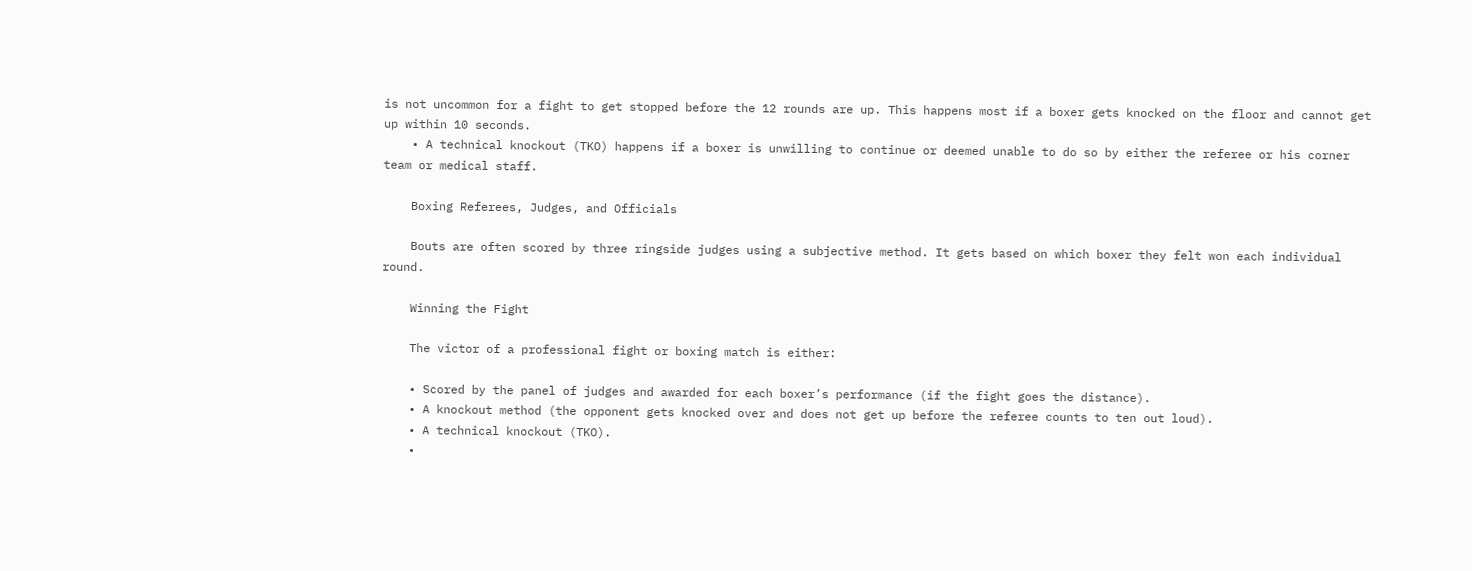is not uncommon for a fight to get stopped before the 12 rounds are up. This happens most if a boxer gets knocked on the floor and cannot get up within 10 seconds.
    • A technical knockout (TKO) happens if a boxer is unwilling to continue or deemed unable to do so by either the referee or his corner team or medical staff.

    Boxing Referees, Judges, and Officials

    Bouts are often scored by three ringside judges using a subjective method. It gets based on which boxer they felt won each individual round.

    Winning the Fight

    The victor of a professional fight or boxing match is either:

    • Scored by the panel of judges and awarded for each boxer’s performance (if the fight goes the distance).
    • A knockout method (the opponent gets knocked over and does not get up before the referee counts to ten out loud).
    • A technical knockout (TKO).
    •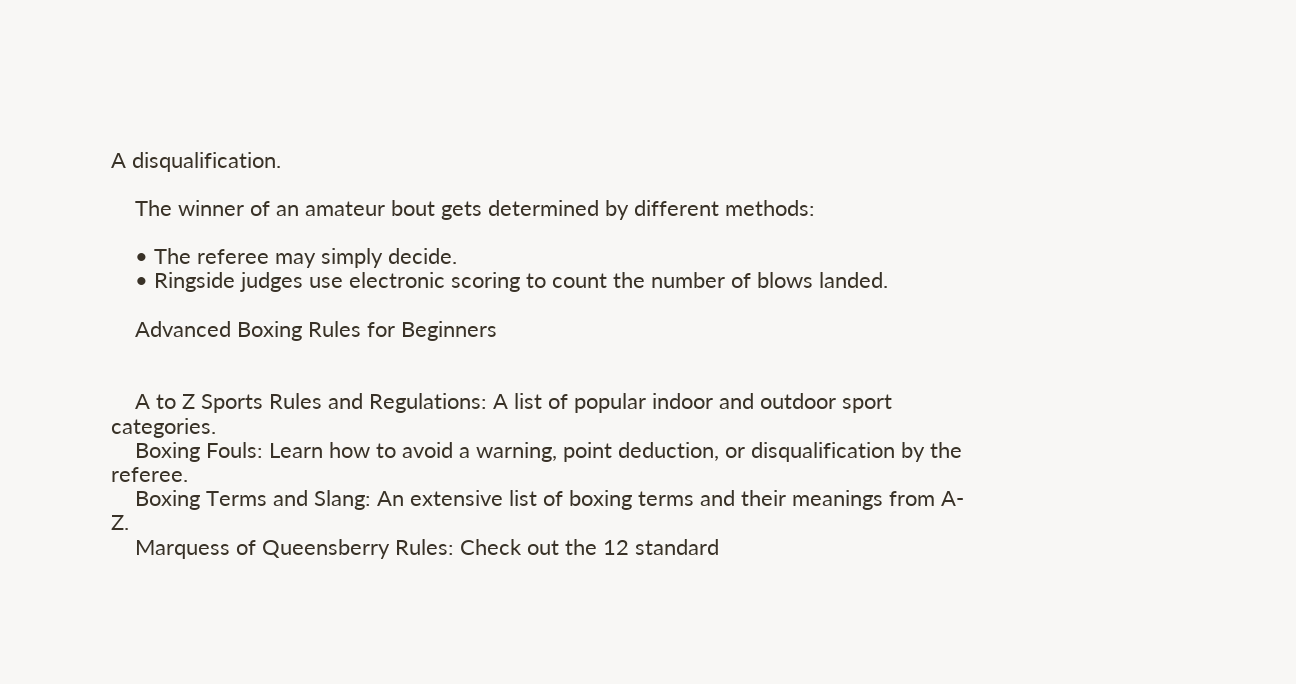A disqualification.

    The winner of an amateur bout gets determined by different methods:

    • The referee may simply decide.
    • Ringside judges use electronic scoring to count the number of blows landed.

    Advanced Boxing Rules for Beginners


    A to Z Sports Rules and Regulations: A list of popular indoor and outdoor sport categories.
    Boxing Fouls: Learn how to avoid a warning, point deduction, or disqualification by the referee.
    Boxing Terms and Slang: An extensive list of boxing terms and their meanings from A-Z.
    Marquess of Queensberry Rules: Check out the 12 standard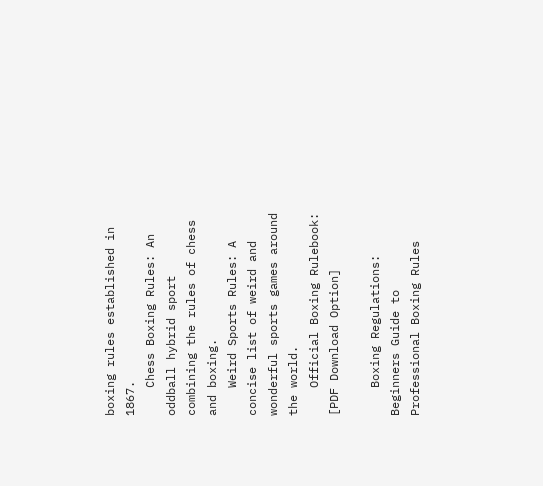boxing rules established in 1867.
    Chess Boxing Rules: An oddball hybrid sport combining the rules of chess and boxing.
    Weird Sports Rules: A concise list of weird and wonderful sports games around the world.
    Official Boxing Rulebook: [PDF Download Option]

    Boxing Regulations: Beginners Guide to Professional Boxing Rules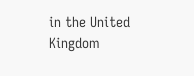in the United Kingdom